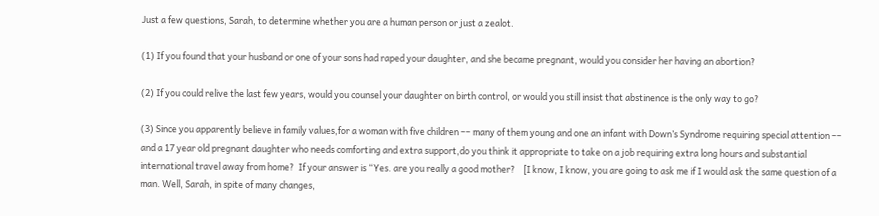Just a few questions, Sarah, to determine whether you are a human person or just a zealot.

(1) If you found that your husband or one of your sons had raped your daughter, and she became pregnant, would you consider her having an abortion?

(2) If you could relive the last few years, would you counsel your daughter on birth control, or would you still insist that abstinence is the only way to go?

(3) Since you apparently believe in family values,for a woman with five children –– many of them young and one an infant with Down’s Syndrome requiring special attention –– and a 17 year old pregnant daughter who needs comforting and extra support,do you think it appropriate to take on a job requiring extra long hours and substantial international travel away from home?  If your answer is “Yes. are you really a good mother?    [I know, I know, you are going to ask me if I would ask the same question of a man. Well, Sarah, in spite of many changes,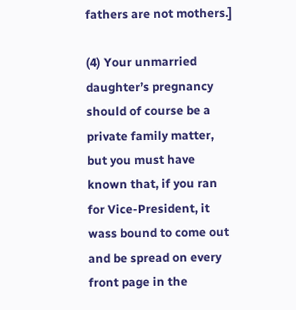fathers are not mothers.]

(4) Your unmarried daughter’s pregnancy should of course be a private family matter, but you must have known that, if you ran for Vice-President, it wass bound to come out and be spread on every front page in the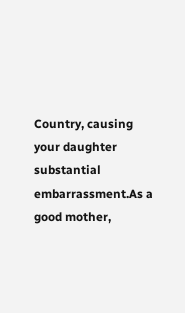Country, causing your daughter substantial embarrassment.As a good mother,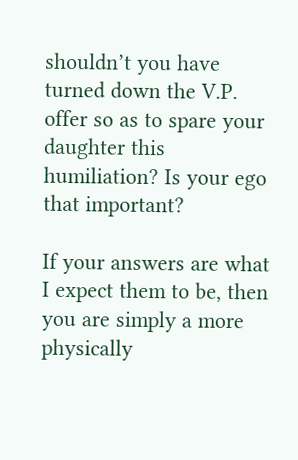shouldn’t you have turned down the V.P. offer so as to spare your daughter this humiliation? Is your ego that important?

If your answers are what I expect them to be, then you are simply a more physically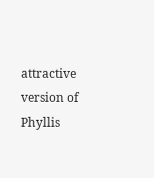attractive version of Phyllis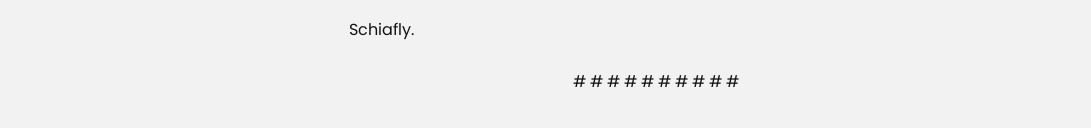Schiafly.

                                                        # # # # # # # # # #